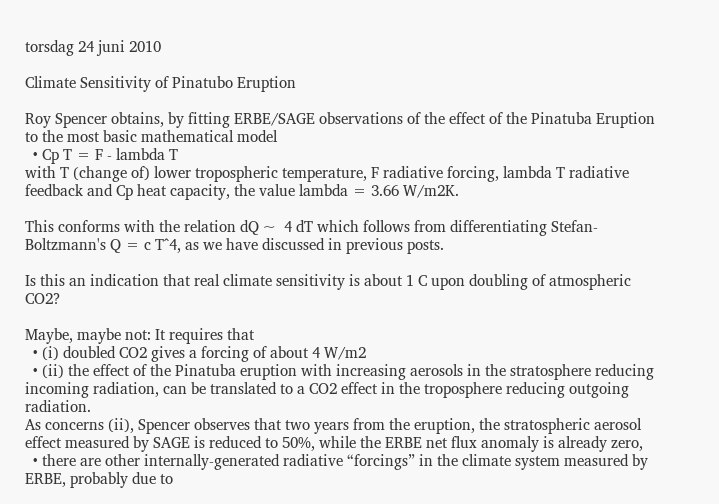torsdag 24 juni 2010

Climate Sensitivity of Pinatubo Eruption

Roy Spencer obtains, by fitting ERBE/SAGE observations of the effect of the Pinatuba Eruption to the most basic mathematical model
  • Cp T = F - lambda T
with T (change of) lower tropospheric temperature, F radiative forcing, lambda T radiative feedback and Cp heat capacity, the value lambda = 3.66 W/m2K.

This conforms with the relation dQ ~  4 dT which follows from differentiating Stefan-Boltzmann's Q = c T^4, as we have discussed in previous posts.

Is this an indication that real climate sensitivity is about 1 C upon doubling of atmospheric CO2?

Maybe, maybe not: It requires that
  • (i) doubled CO2 gives a forcing of about 4 W/m2
  • (ii) the effect of the Pinatuba eruption with increasing aerosols in the stratosphere reducing incoming radiation, can be translated to a CO2 effect in the troposphere reducing outgoing radiation.
As concerns (ii), Spencer observes that two years from the eruption, the stratospheric aerosol effect measured by SAGE is reduced to 50%, while the ERBE net flux anomaly is already zero,
  • there are other internally-generated radiative “forcings” in the climate system measured by ERBE, probably due to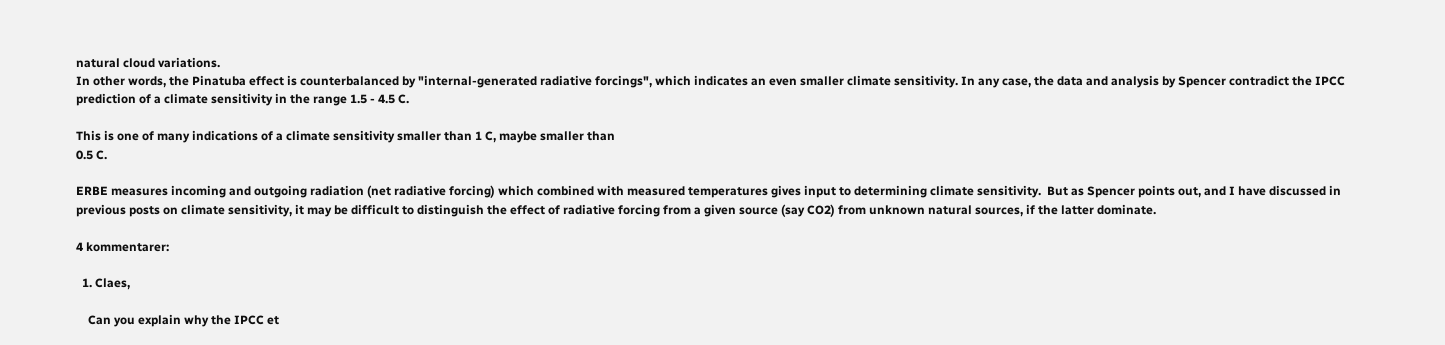natural cloud variations.
In other words, the Pinatuba effect is counterbalanced by "internal-generated radiative forcings", which indicates an even smaller climate sensitivity. In any case, the data and analysis by Spencer contradict the IPCC prediction of a climate sensitivity in the range 1.5 - 4.5 C.

This is one of many indications of a climate sensitivity smaller than 1 C, maybe smaller than
0.5 C.

ERBE measures incoming and outgoing radiation (net radiative forcing) which combined with measured temperatures gives input to determining climate sensitivity.  But as Spencer points out, and I have discussed in previous posts on climate sensitivity, it may be difficult to distinguish the effect of radiative forcing from a given source (say CO2) from unknown natural sources, if the latter dominate.

4 kommentarer:

  1. Claes,

    Can you explain why the IPCC et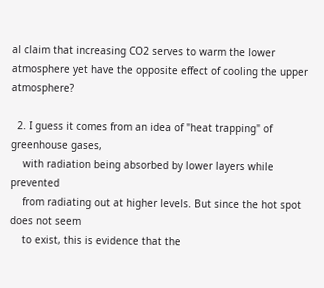al claim that increasing CO2 serves to warm the lower atmosphere yet have the opposite effect of cooling the upper atmosphere?

  2. I guess it comes from an idea of "heat trapping" of greenhouse gases,
    with radiation being absorbed by lower layers while prevented
    from radiating out at higher levels. But since the hot spot does not seem
    to exist, this is evidence that the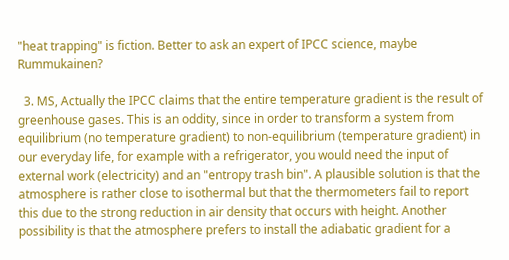"heat trapping" is fiction. Better to ask an expert of IPCC science, maybe Rummukainen?

  3. MS, Actually the IPCC claims that the entire temperature gradient is the result of greenhouse gases. This is an oddity, since in order to transform a system from equilibrium (no temperature gradient) to non-equilibrium (temperature gradient) in our everyday life, for example with a refrigerator, you would need the input of external work (electricity) and an "entropy trash bin". A plausible solution is that the atmosphere is rather close to isothermal but that the thermometers fail to report this due to the strong reduction in air density that occurs with height. Another possibility is that the atmosphere prefers to install the adiabatic gradient for a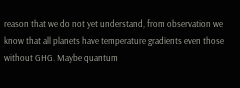reason that we do not yet understand, from observation we know that all planets have temperature gradients even those without GHG. Maybe quantum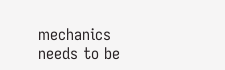mechanics needs to be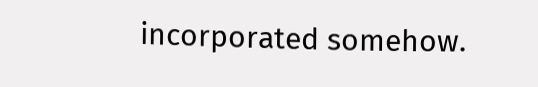incorporated somehow.